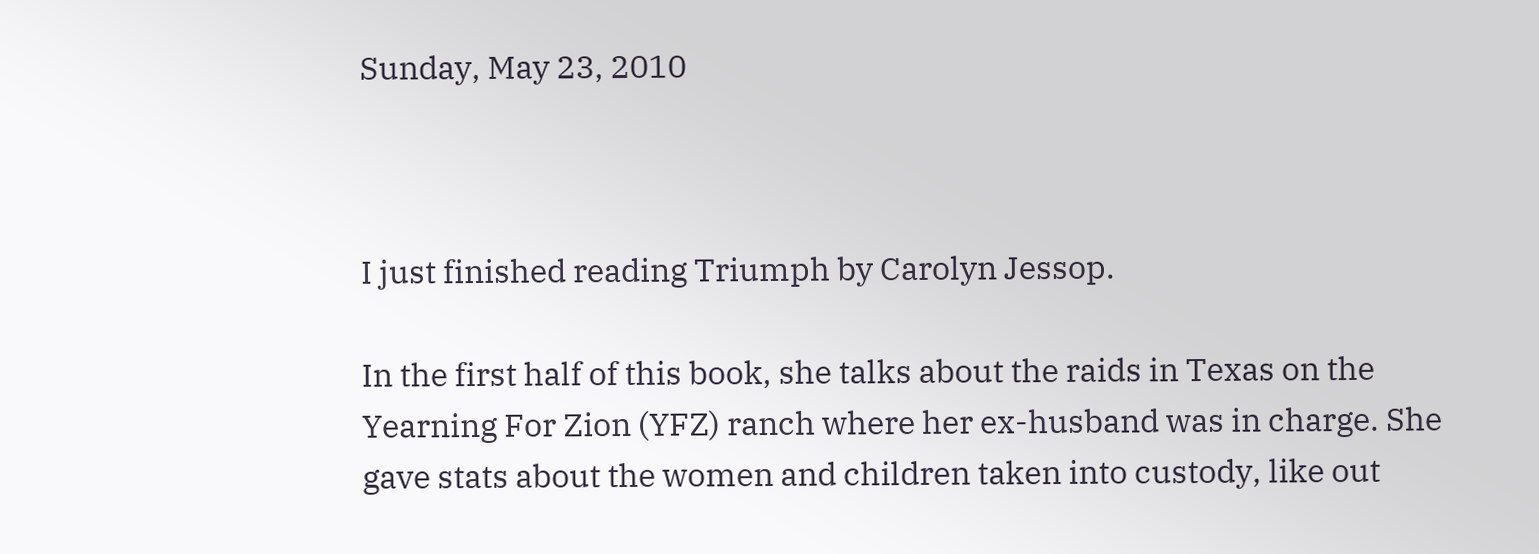Sunday, May 23, 2010



I just finished reading Triumph by Carolyn Jessop.

In the first half of this book, she talks about the raids in Texas on the Yearning For Zion (YFZ) ranch where her ex-husband was in charge. She gave stats about the women and children taken into custody, like out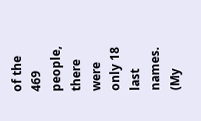of the 469 people, there were only 18 last names. (My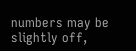numbers may be slightly off,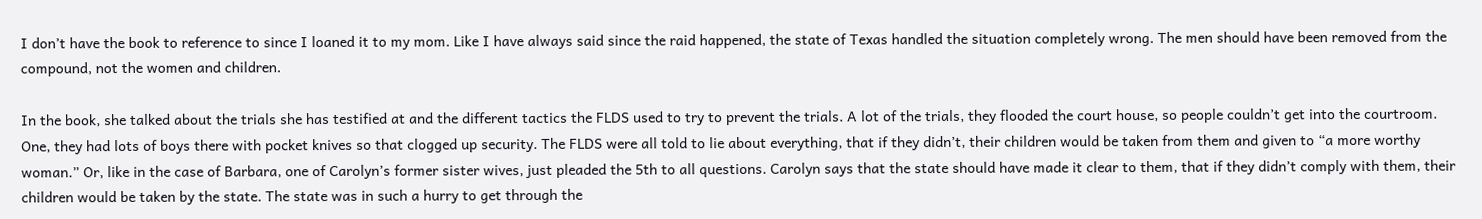I don’t have the book to reference to since I loaned it to my mom. Like I have always said since the raid happened, the state of Texas handled the situation completely wrong. The men should have been removed from the compound, not the women and children.

In the book, she talked about the trials she has testified at and the different tactics the FLDS used to try to prevent the trials. A lot of the trials, they flooded the court house, so people couldn’t get into the courtroom. One, they had lots of boys there with pocket knives so that clogged up security. The FLDS were all told to lie about everything, that if they didn’t, their children would be taken from them and given to “a more worthy woman.” Or, like in the case of Barbara, one of Carolyn’s former sister wives, just pleaded the 5th to all questions. Carolyn says that the state should have made it clear to them, that if they didn’t comply with them, their children would be taken by the state. The state was in such a hurry to get through the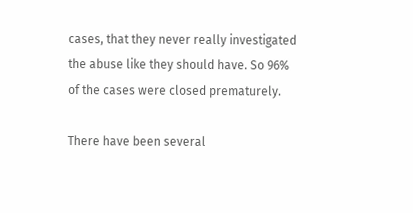cases, that they never really investigated the abuse like they should have. So 96% of the cases were closed prematurely.

There have been several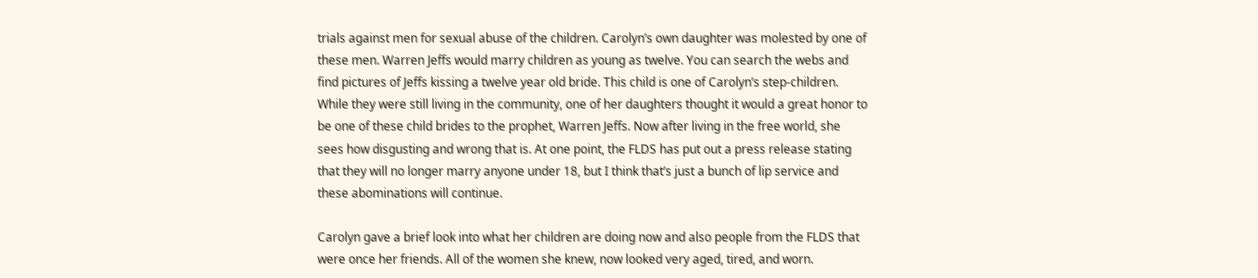trials against men for sexual abuse of the children. Carolyn’s own daughter was molested by one of these men. Warren Jeffs would marry children as young as twelve. You can search the webs and find pictures of Jeffs kissing a twelve year old bride. This child is one of Carolyn’s step-children. While they were still living in the community, one of her daughters thought it would a great honor to be one of these child brides to the prophet, Warren Jeffs. Now after living in the free world, she sees how disgusting and wrong that is. At one point, the FLDS has put out a press release stating that they will no longer marry anyone under 18, but I think that’s just a bunch of lip service and these abominations will continue.

Carolyn gave a brief look into what her children are doing now and also people from the FLDS that were once her friends. All of the women she knew, now looked very aged, tired, and worn.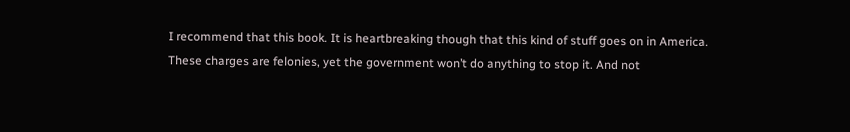I recommend that this book. It is heartbreaking though that this kind of stuff goes on in America. These charges are felonies, yet the government won’t do anything to stop it. And not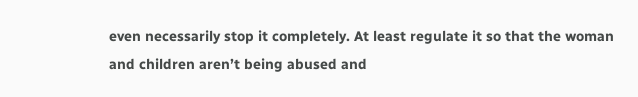even necessarily stop it completely. At least regulate it so that the woman and children aren’t being abused and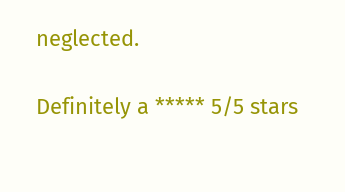neglected.

Definitely a ***** 5/5 stars